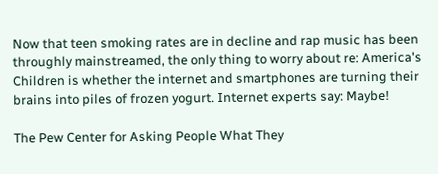Now that teen smoking rates are in decline and rap music has been throughly mainstreamed, the only thing to worry about re: America's Children is whether the internet and smartphones are turning their brains into piles of frozen yogurt. Internet experts say: Maybe!

The Pew Center for Asking People What They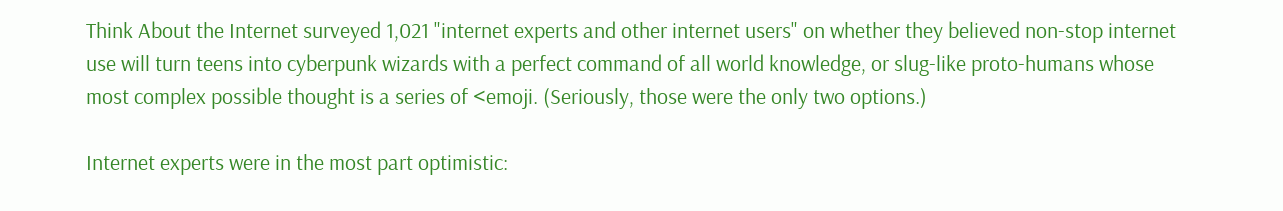Think About the Internet surveyed 1,021 "internet experts and other internet users" on whether they believed non-stop internet use will turn teens into cyberpunk wizards with a perfect command of all world knowledge, or slug-like proto-humans whose most complex possible thought is a series of <emoji. (Seriously, those were the only two options.)

Internet experts were in the most part optimistic: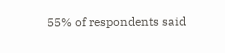55% of respondents said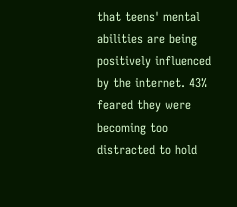that teens' mental abilities are being positively influenced by the internet. 43% feared they were becoming too distracted to hold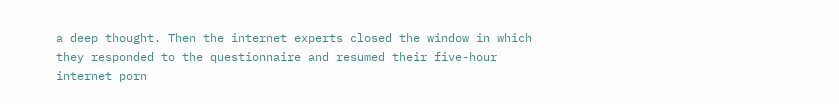a deep thought. Then the internet experts closed the window in which they responded to the questionnaire and resumed their five-hour internet porn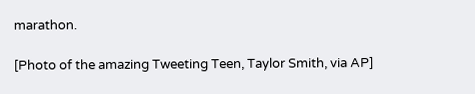marathon.

[Photo of the amazing Tweeting Teen, Taylor Smith, via AP]